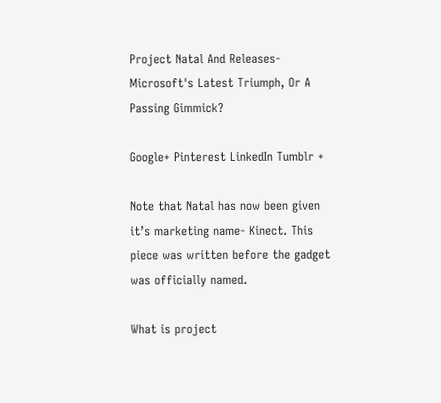Project Natal And Releases- Microsoft's Latest Triumph, Or A Passing Gimmick?

Google+ Pinterest LinkedIn Tumblr +

Note that Natal has now been given it’s marketing name- Kinect. This piece was written before the gadget was officially named.

What is project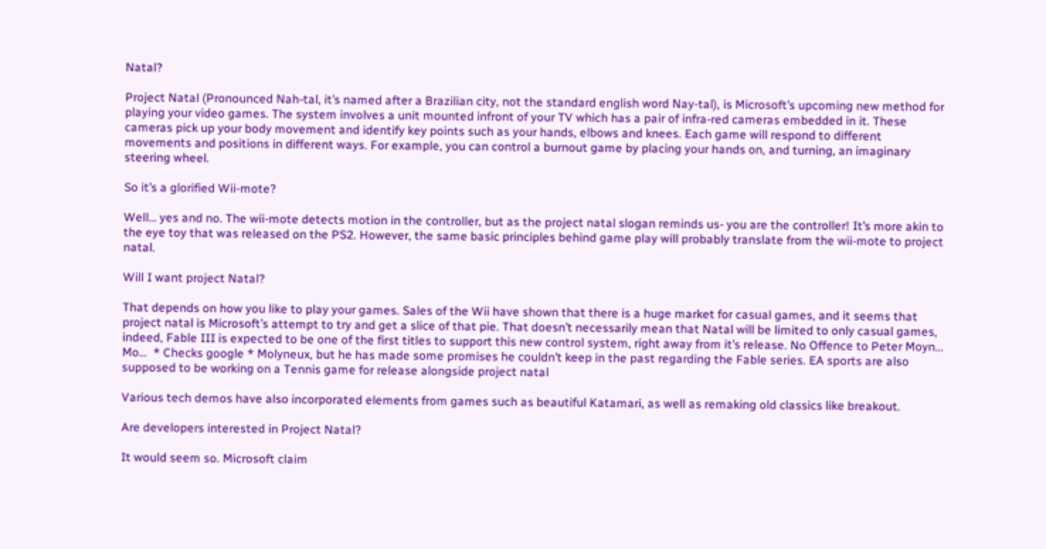Natal?

Project Natal (Pronounced Nah-tal, it’s named after a Brazilian city, not the standard english word Nay-tal), is Microsoft’s upcoming new method for playing your video games. The system involves a unit mounted infront of your TV which has a pair of infra-red cameras embedded in it. These cameras pick up your body movement and identify key points such as your hands, elbows and knees. Each game will respond to different movements and positions in different ways. For example, you can control a burnout game by placing your hands on, and turning, an imaginary steering wheel.

So it’s a glorified Wii-mote?

Well… yes and no. The wii-mote detects motion in the controller, but as the project natal slogan reminds us- you are the controller! It’s more akin to the eye toy that was released on the PS2. However, the same basic principles behind game play will probably translate from the wii-mote to project natal.

Will I want project Natal?

That depends on how you like to play your games. Sales of the Wii have shown that there is a huge market for casual games, and it seems that project natal is Microsoft’s attempt to try and get a slice of that pie. That doesn’t necessarily mean that Natal will be limited to only casual games, indeed, Fable III is expected to be one of the first titles to support this new control system, right away from it’s release. No Offence to Peter Moyn… Mo…  * Checks google * Molyneux, but he has made some promises he couldn’t keep in the past regarding the Fable series. EA sports are also supposed to be working on a Tennis game for release alongside project natal

Various tech demos have also incorporated elements from games such as beautiful Katamari, as well as remaking old classics like breakout.

Are developers interested in Project Natal?

It would seem so. Microsoft claim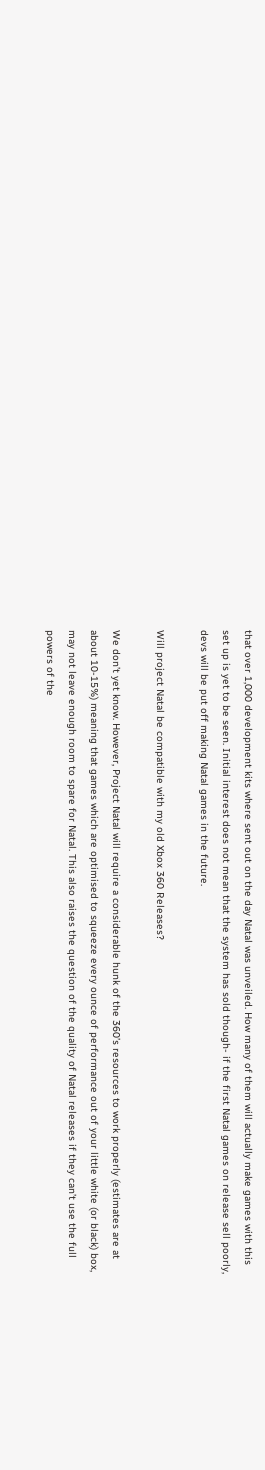that over 1,000 development kits where sent out on the day Natal was unveiled. How many of them will actually make games with this set up is yet to be seen. Initial interest does not mean that the system has sold though- if the first Natal games on release sell poorly, devs will be put off making Natal games in the future.

Will project Natal be compatible with my old Xbox 360 Releases?

We don’t yet know. However, Project Natal will require a considerable hunk of the 360’s resources to work properly (estimates are at about 10-15%) meaning that games which are optimised to squeeze every ounce of performance out of your little white (or black) box, may not leave enough room to spare for Natal. This also raises the question of the quality of Natal releases if they can’t use the full powers of the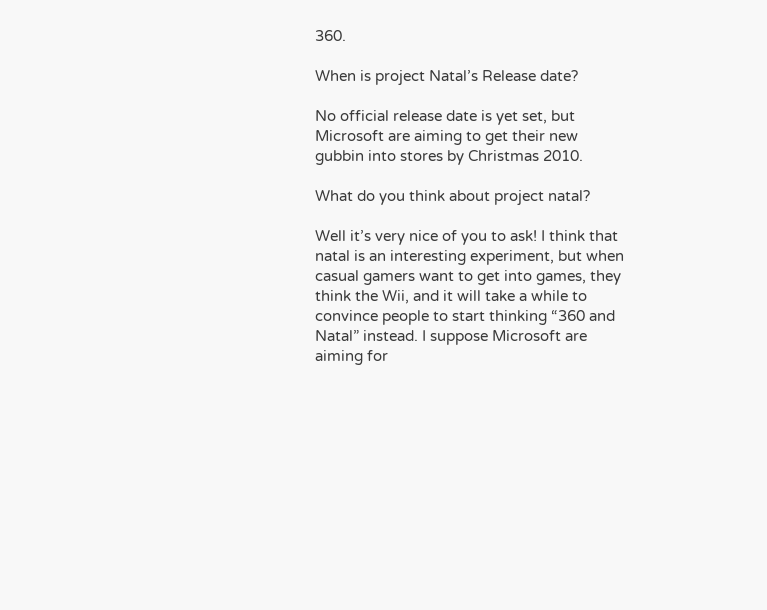360.

When is project Natal’s Release date?

No official release date is yet set, but Microsoft are aiming to get their new gubbin into stores by Christmas 2010.

What do you think about project natal?

Well it’s very nice of you to ask! I think that natal is an interesting experiment, but when casual gamers want to get into games, they think the Wii, and it will take a while to convince people to start thinking “360 and Natal” instead. I suppose Microsoft are aiming for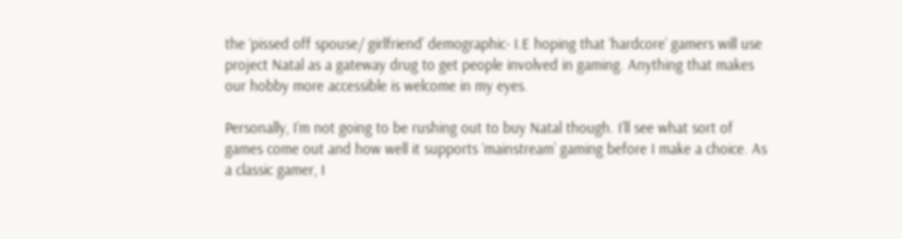the ‘pissed off spouse/ girlfriend’ demographic- I.E hoping that ‘hardcore’ gamers will use project Natal as a gateway drug to get people involved in gaming. Anything that makes our hobby more accessible is welcome in my eyes.

Personally, I’m not going to be rushing out to buy Natal though. I’ll see what sort of games come out and how well it supports ‘mainstream’ gaming before I make a choice. As a classic gamer, I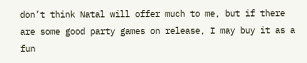don’t think Natal will offer much to me, but if there are some good party games on release, I may buy it as a fun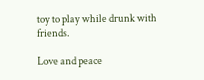toy to play while drunk with friends.

Love and peace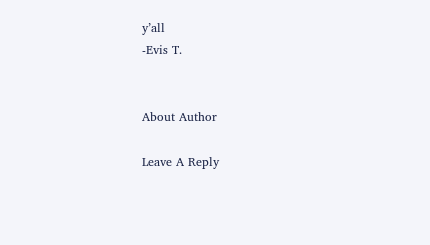y’all
-Evis T.


About Author

Leave A Reply